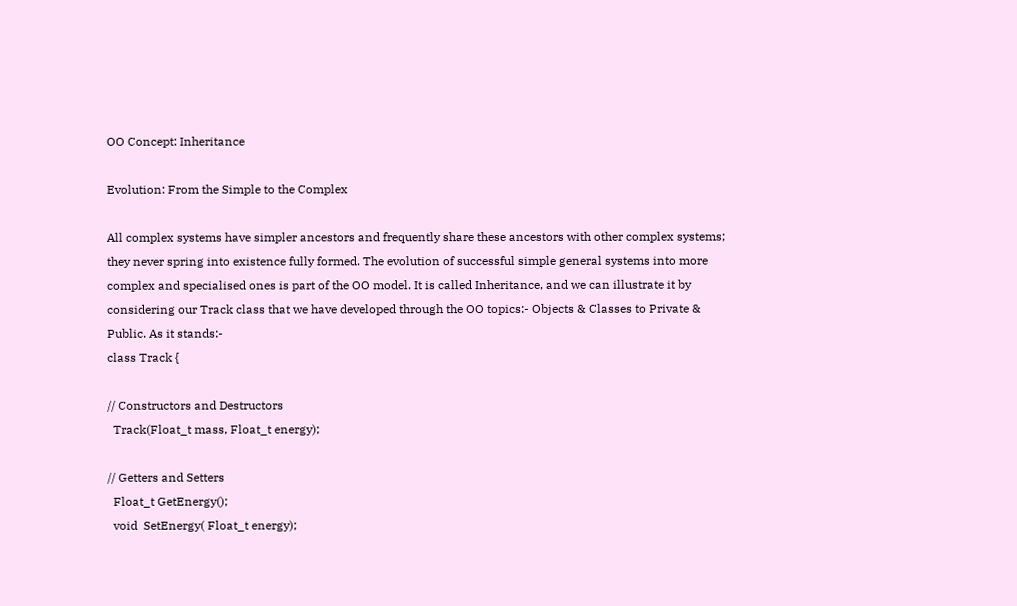OO Concept: Inheritance

Evolution: From the Simple to the Complex

All complex systems have simpler ancestors and frequently share these ancestors with other complex systems; they never spring into existence fully formed. The evolution of successful simple general systems into more complex and specialised ones is part of the OO model. It is called Inheritance, and we can illustrate it by considering our Track class that we have developed through the OO topics:- Objects & Classes to Private & Public. As it stands:-
class Track {

// Constructors and Destructors
  Track(Float_t mass, Float_t energy);

// Getters and Setters
  Float_t GetEnergy();
  void  SetEnergy( Float_t energy);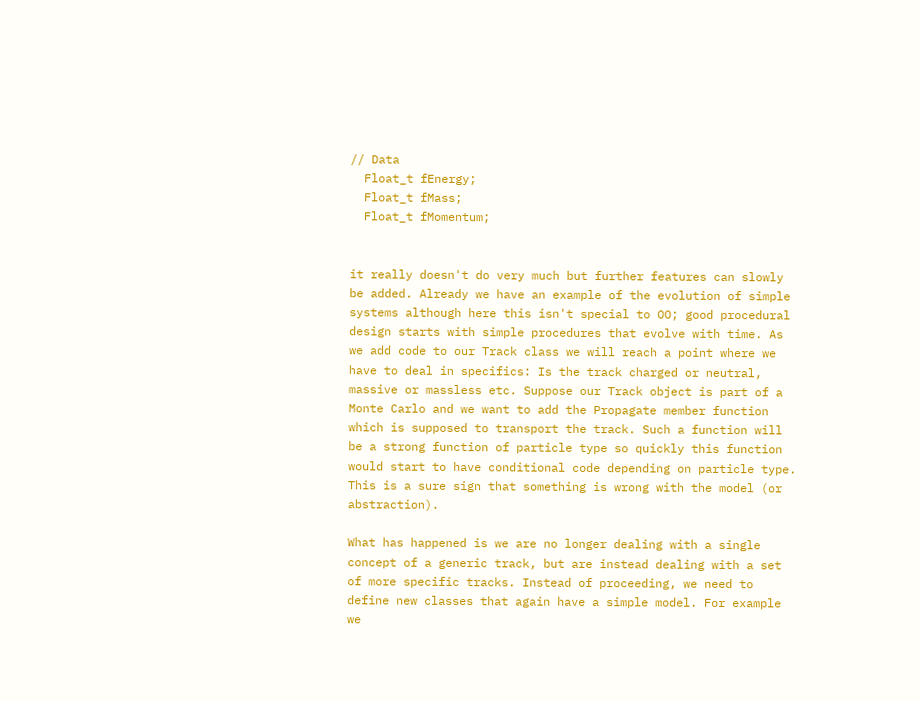// Data
  Float_t fEnergy;
  Float_t fMass;
  Float_t fMomentum;


it really doesn't do very much but further features can slowly be added. Already we have an example of the evolution of simple systems although here this isn't special to OO; good procedural design starts with simple procedures that evolve with time. As we add code to our Track class we will reach a point where we have to deal in specifics: Is the track charged or neutral, massive or massless etc. Suppose our Track object is part of a Monte Carlo and we want to add the Propagate member function which is supposed to transport the track. Such a function will be a strong function of particle type so quickly this function would start to have conditional code depending on particle type. This is a sure sign that something is wrong with the model (or abstraction).

What has happened is we are no longer dealing with a single concept of a generic track, but are instead dealing with a set of more specific tracks. Instead of proceeding, we need to define new classes that again have a simple model. For example we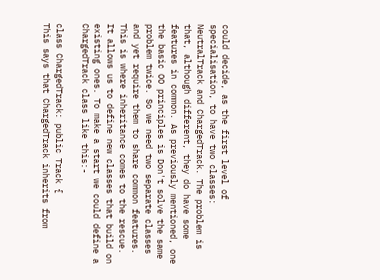could decide, as the first level of specialisation, to have two classes: NeutralTrack and ChargedTrack. The problem is that, although different, they do have some features in common. As previously mentioned, one the basic OO principles is Don't solve the same problem twice. So we need two separate classes and yet require them to share common features. This is where inheritance comes to the rescue. It allows us to define new classes that build on existing ones. To make a start we could define a ChargedTrack class like this:-

class ChargedTrack: public Track {
This says that ChargedTrack inherits from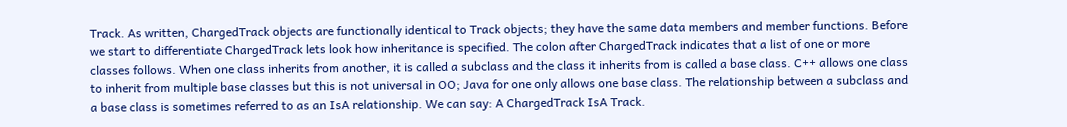Track. As written, ChargedTrack objects are functionally identical to Track objects; they have the same data members and member functions. Before we start to differentiate ChargedTrack lets look how inheritance is specified. The colon after ChargedTrack indicates that a list of one or more classes follows. When one class inherits from another, it is called a subclass and the class it inherits from is called a base class. C++ allows one class to inherit from multiple base classes but this is not universal in OO; Java for one only allows one base class. The relationship between a subclass and a base class is sometimes referred to as an IsA relationship. We can say: A ChargedTrack IsA Track.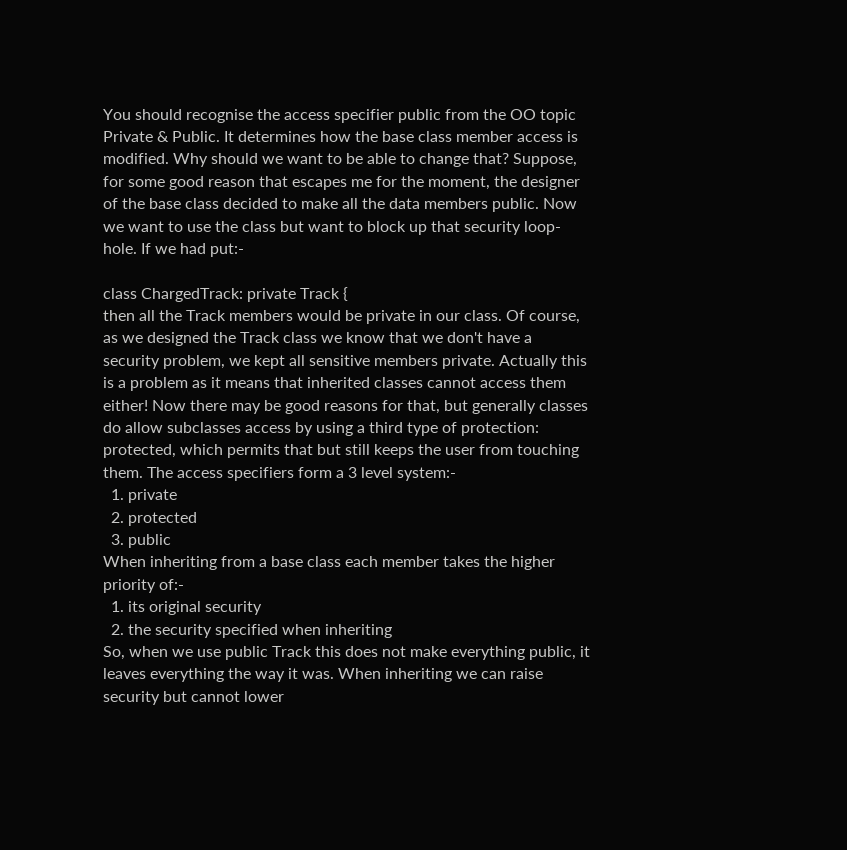You should recognise the access specifier public from the OO topic Private & Public. It determines how the base class member access is modified. Why should we want to be able to change that? Suppose, for some good reason that escapes me for the moment, the designer of the base class decided to make all the data members public. Now we want to use the class but want to block up that security loop-hole. If we had put:-

class ChargedTrack: private Track {
then all the Track members would be private in our class. Of course, as we designed the Track class we know that we don't have a security problem, we kept all sensitive members private. Actually this is a problem as it means that inherited classes cannot access them either! Now there may be good reasons for that, but generally classes do allow subclasses access by using a third type of protection: protected, which permits that but still keeps the user from touching them. The access specifiers form a 3 level system:-
  1. private
  2. protected
  3. public
When inheriting from a base class each member takes the higher priority of:-
  1. its original security
  2. the security specified when inheriting
So, when we use public Track this does not make everything public, it leaves everything the way it was. When inheriting we can raise security but cannot lower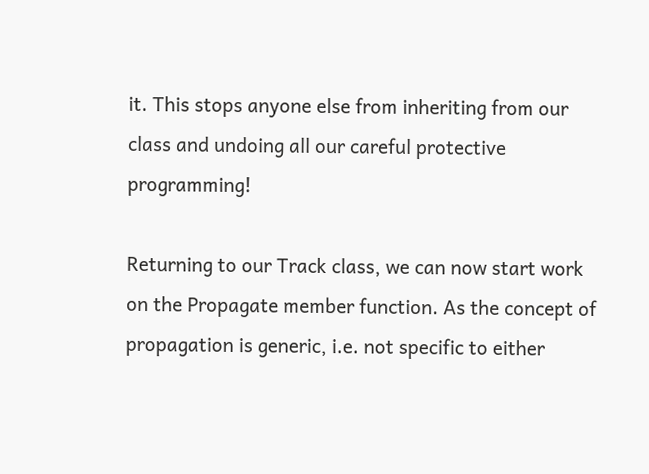it. This stops anyone else from inheriting from our class and undoing all our careful protective programming!

Returning to our Track class, we can now start work on the Propagate member function. As the concept of propagation is generic, i.e. not specific to either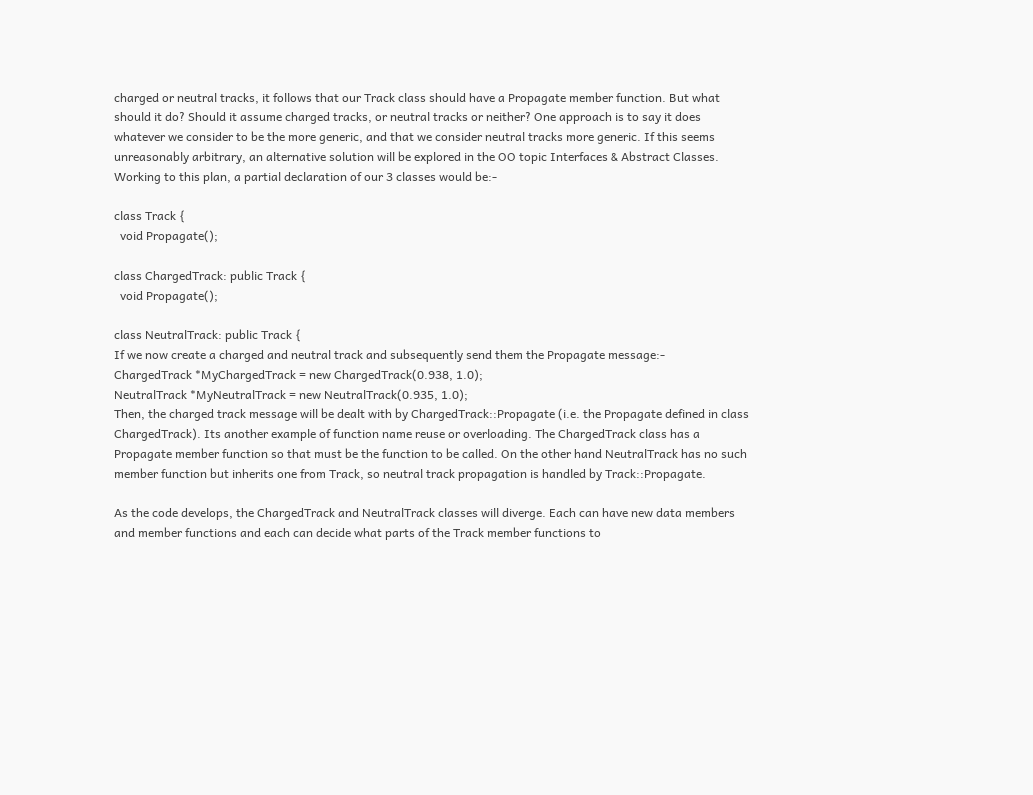charged or neutral tracks, it follows that our Track class should have a Propagate member function. But what should it do? Should it assume charged tracks, or neutral tracks or neither? One approach is to say it does whatever we consider to be the more generic, and that we consider neutral tracks more generic. If this seems unreasonably arbitrary, an alternative solution will be explored in the OO topic Interfaces & Abstract Classes. Working to this plan, a partial declaration of our 3 classes would be:-

class Track {
  void Propagate();

class ChargedTrack: public Track {
  void Propagate();

class NeutralTrack: public Track {
If we now create a charged and neutral track and subsequently send them the Propagate message:-
ChargedTrack *MyChargedTrack = new ChargedTrack(0.938, 1.0);
NeutralTrack *MyNeutralTrack = new NeutralTrack(0.935, 1.0);
Then, the charged track message will be dealt with by ChargedTrack::Propagate (i.e. the Propagate defined in class ChargedTrack). Its another example of function name reuse or overloading. The ChargedTrack class has a Propagate member function so that must be the function to be called. On the other hand NeutralTrack has no such member function but inherits one from Track, so neutral track propagation is handled by Track::Propagate.

As the code develops, the ChargedTrack and NeutralTrack classes will diverge. Each can have new data members and member functions and each can decide what parts of the Track member functions to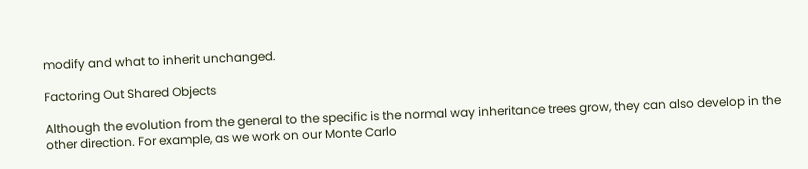modify and what to inherit unchanged.

Factoring Out Shared Objects

Although the evolution from the general to the specific is the normal way inheritance trees grow, they can also develop in the other direction. For example, as we work on our Monte Carlo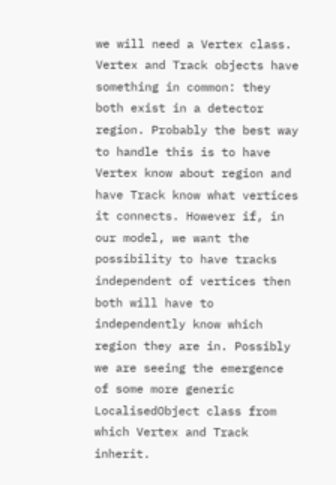we will need a Vertex class. Vertex and Track objects have something in common: they both exist in a detector region. Probably the best way to handle this is to have Vertex know about region and have Track know what vertices it connects. However if, in our model, we want the possibility to have tracks independent of vertices then both will have to independently know which region they are in. Possibly we are seeing the emergence of some more generic LocalisedObject class from which Vertex and Track inherit.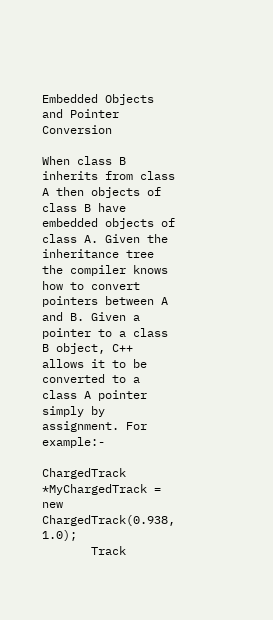Embedded Objects and Pointer Conversion

When class B inherits from class A then objects of class B have embedded objects of class A. Given the inheritance tree the compiler knows how to convert pointers between A and B. Given a pointer to a class B object, C++ allows it to be converted to a class A pointer simply by assignment. For example:-

ChargedTrack *MyChargedTrack = new ChargedTrack(0.938, 1.0);
       Track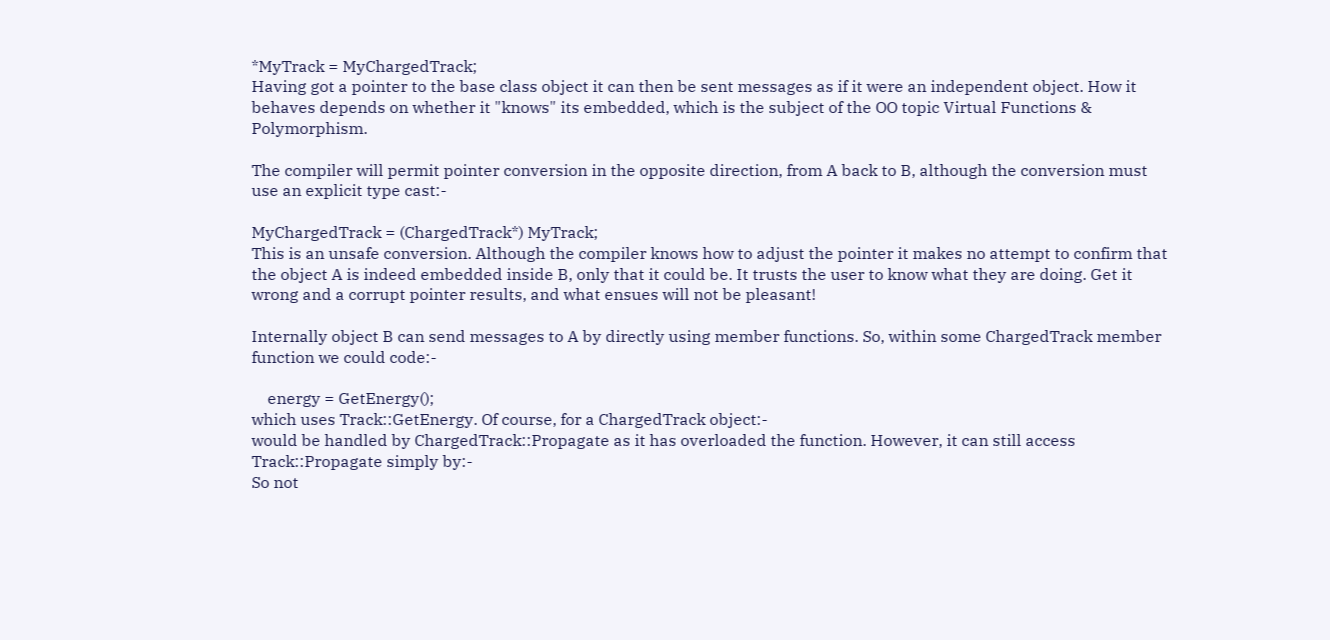*MyTrack = MyChargedTrack;
Having got a pointer to the base class object it can then be sent messages as if it were an independent object. How it behaves depends on whether it "knows" its embedded, which is the subject of the OO topic Virtual Functions & Polymorphism.

The compiler will permit pointer conversion in the opposite direction, from A back to B, although the conversion must use an explicit type cast:-

MyChargedTrack = (ChargedTrack*) MyTrack;
This is an unsafe conversion. Although the compiler knows how to adjust the pointer it makes no attempt to confirm that the object A is indeed embedded inside B, only that it could be. It trusts the user to know what they are doing. Get it wrong and a corrupt pointer results, and what ensues will not be pleasant!

Internally object B can send messages to A by directly using member functions. So, within some ChargedTrack member function we could code:-

    energy = GetEnergy();
which uses Track::GetEnergy. Of course, for a ChargedTrack object:-
would be handled by ChargedTrack::Propagate as it has overloaded the function. However, it can still access Track::Propagate simply by:-
So not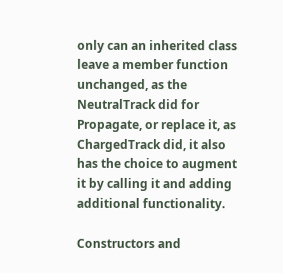only can an inherited class leave a member function unchanged, as the NeutralTrack did for Propagate, or replace it, as ChargedTrack did, it also has the choice to augment it by calling it and adding additional functionality.

Constructors and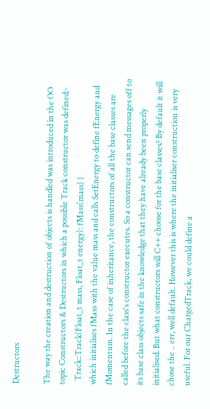Destructors

The way the creation and destruction of objects is handled was introduced in the OO topic Constructors & Destructors in which a possible Track constructor was defined:-
  Track::Track(Float_t mass, Float_t energy): fMass(mass) {
which initialises fMass with the value mass and calls SetEnergy to define fEnergy and fMomentum. In the case of inheritance, the constructors of all the base classes are called before the class's constructor executes. So a constructor can send messages off to its base class objects safe in the knowledge that they have already been properly initialised. But what constructors will C++ choose for the base classes? By default it will chose the .. err, well default. However this is where the initialiser construction is very useful. For our ChargedTrack, we could define a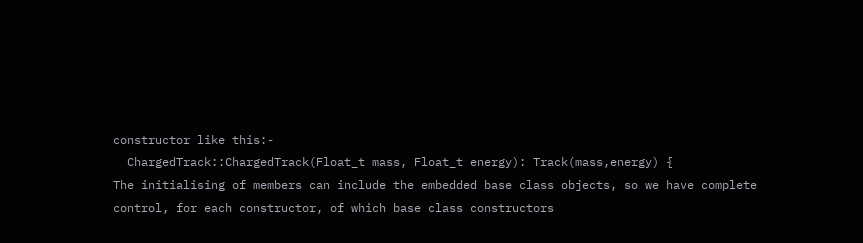constructor like this:-
  ChargedTrack::ChargedTrack(Float_t mass, Float_t energy): Track(mass,energy) {
The initialising of members can include the embedded base class objects, so we have complete control, for each constructor, of which base class constructors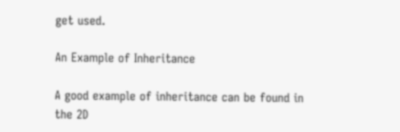get used.

An Example of Inheritance

A good example of inheritance can be found in the 2D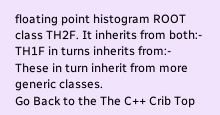floating point histogram ROOT class TH2F. It inherits from both:- TH1F in turns inherits from:- These in turn inherit from more generic classes.
Go Back to the The C++ Crib Top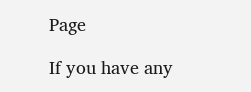Page

If you have any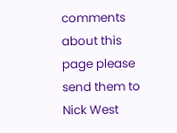comments about this page please send them to Nick West